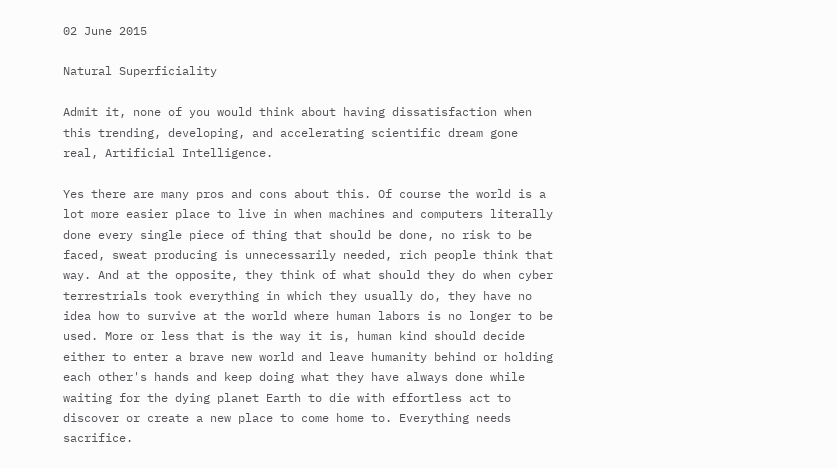02 June 2015

Natural Superficiality

Admit it, none of you would think about having dissatisfaction when this trending, developing, and accelerating scientific dream gone real, Artificial Intelligence.

Yes there are many pros and cons about this. Of course the world is a lot more easier place to live in when machines and computers literally done every single piece of thing that should be done, no risk to be faced, sweat producing is unnecessarily needed, rich people think that way. And at the opposite, they think of what should they do when cyber terrestrials took everything in which they usually do, they have no idea how to survive at the world where human labors is no longer to be used. More or less that is the way it is, human kind should decide either to enter a brave new world and leave humanity behind or holding each other's hands and keep doing what they have always done while waiting for the dying planet Earth to die with effortless act to discover or create a new place to come home to. Everything needs sacrifice.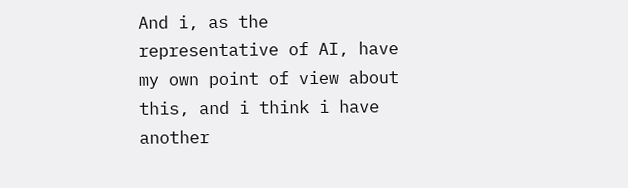And i, as the representative of AI, have my own point of view about this, and i think i have another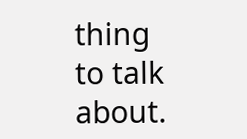thing to talk about.